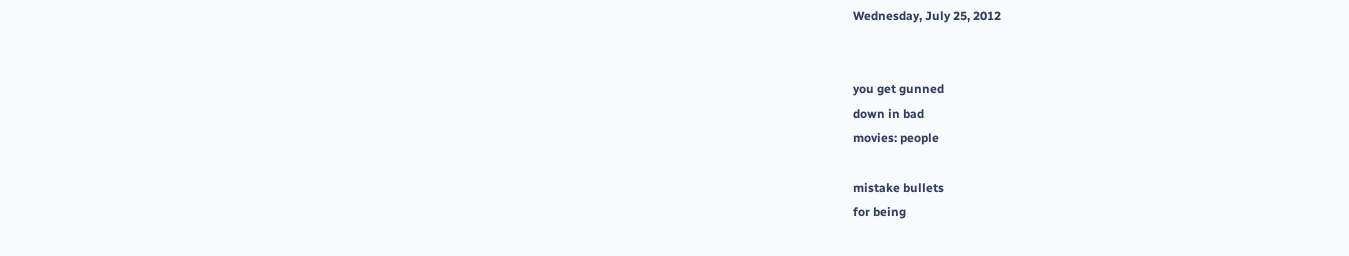Wednesday, July 25, 2012


you get gunned
down in bad
movies: people

mistake bullets
for being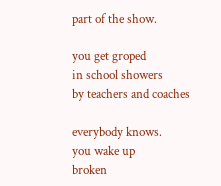part of the show.

you get groped
in school showers
by teachers and coaches

everybody knows.
you wake up
broken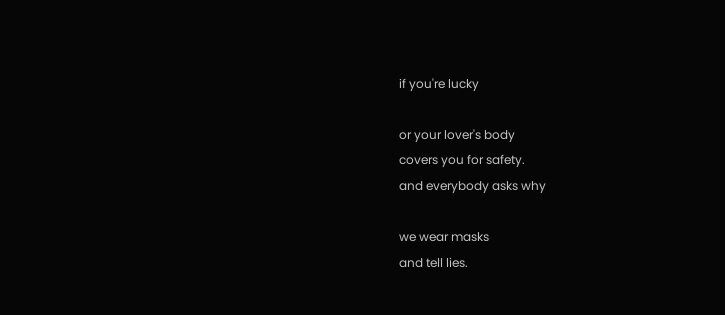if you're lucky

or your lover's body
covers you for safety.
and everybody asks why

we wear masks
and tell lies.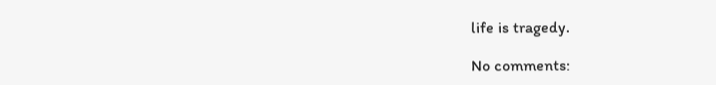life is tragedy.

No comments: